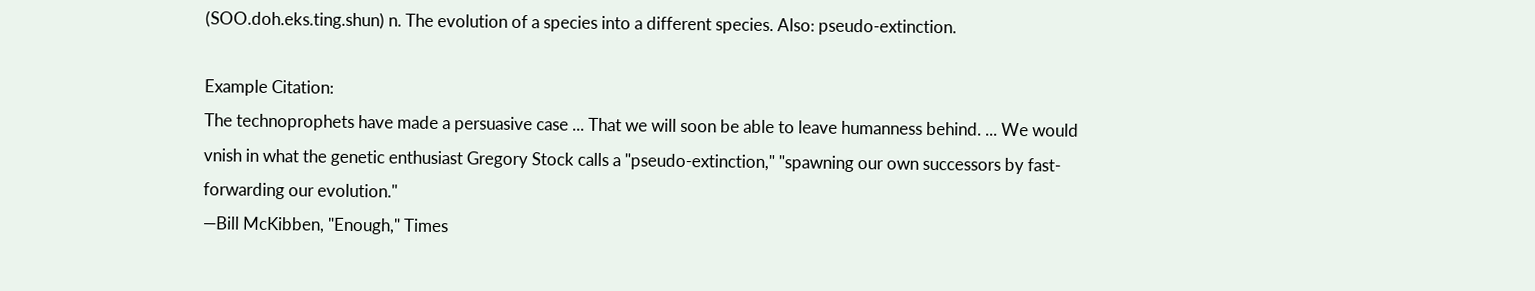(SOO.doh.eks.ting.shun) n. The evolution of a species into a different species. Also: pseudo-extinction.

Example Citation:
The technoprophets have made a persuasive case ... That we will soon be able to leave humanness behind. ... We would vnish in what the genetic enthusiast Gregory Stock calls a "pseudo-extinction," "spawning our own successors by fast-forwarding our evolution."
—Bill McKibben, "Enough," Times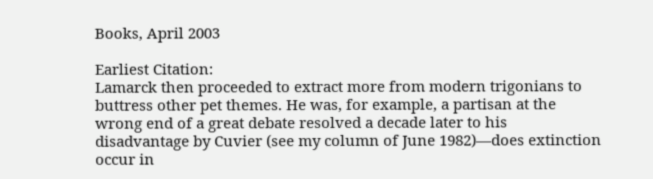Books, April 2003

Earliest Citation:
Lamarck then proceeded to extract more from modern trigonians to buttress other pet themes. He was, for example, a partisan at the wrong end of a great debate resolved a decade later to his disadvantage by Cuvier (see my column of June 1982)—does extinction occur in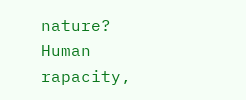nature? Human rapacity,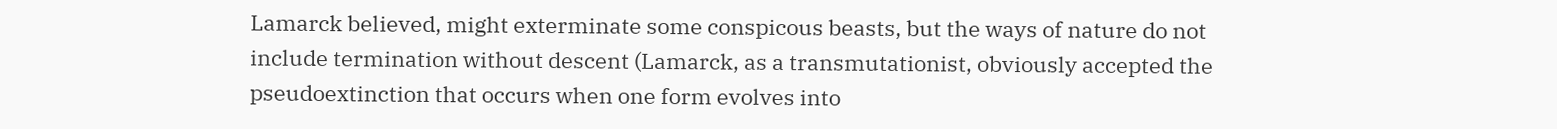Lamarck believed, might exterminate some conspicous beasts, but the ways of nature do not include termination without descent (Lamarck, as a transmutationist, obviously accepted the pseudoextinction that occurs when one form evolves into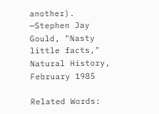another).
—Stephen Jay Gould, "Nasty little facts," Natural History, February 1985

Related Words: